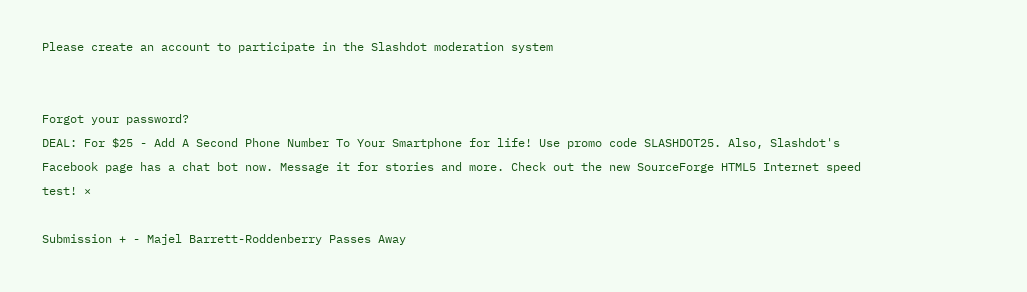Please create an account to participate in the Slashdot moderation system


Forgot your password?
DEAL: For $25 - Add A Second Phone Number To Your Smartphone for life! Use promo code SLASHDOT25. Also, Slashdot's Facebook page has a chat bot now. Message it for stories and more. Check out the new SourceForge HTML5 Internet speed test! ×

Submission + - Majel Barrett-Roddenberry Passes Away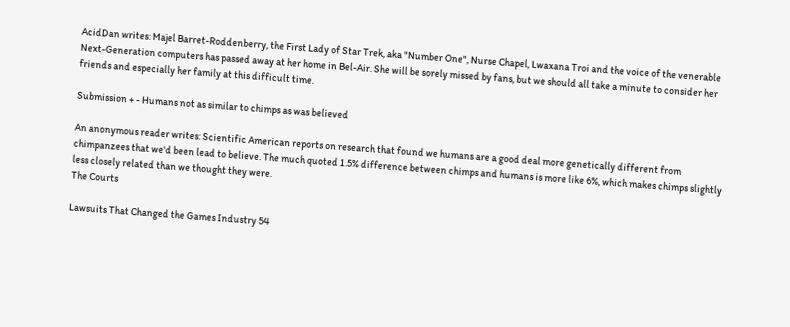AcidDan writes: Majel Barret-Roddenberry, the First Lady of Star Trek, aka "Number One", Nurse Chapel, Lwaxana Troi and the voice of the venerable Next-Generation computers has passed away at her home in Bel-Air. She will be sorely missed by fans, but we should all take a minute to consider her friends and especially her family at this difficult time.

Submission + - Humans not as similar to chimps as was believed

An anonymous reader writes: Scientific American reports on research that found we humans are a good deal more genetically different from chimpanzees that we'd been lead to believe. The much quoted 1.5% difference between chimps and humans is more like 6%, which makes chimps slightly less closely related than we thought they were.
The Courts

Lawsuits That Changed the Games Industry 54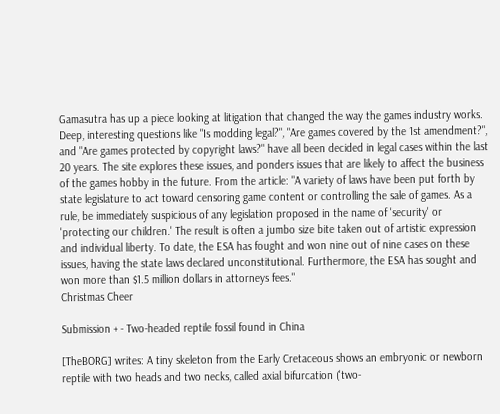Gamasutra has up a piece looking at litigation that changed the way the games industry works. Deep, interesting questions like "Is modding legal?", "Are games covered by the 1st amendment?", and "Are games protected by copyright laws?" have all been decided in legal cases within the last 20 years. The site explores these issues, and ponders issues that are likely to affect the business of the games hobby in the future. From the article: "A variety of laws have been put forth by state legislature to act toward censoring game content or controlling the sale of games. As a rule, be immediately suspicious of any legislation proposed in the name of 'security' or 'protecting our children.' The result is often a jumbo size bite taken out of artistic expression and individual liberty. To date, the ESA has fought and won nine out of nine cases on these issues, having the state laws declared unconstitutional. Furthermore, the ESA has sought and won more than $1.5 million dollars in attorneys fees."
Christmas Cheer

Submission + - Two-headed reptile fossil found in China

[TheBORG] writes: A tiny skeleton from the Early Cretaceous shows an embryonic or newborn reptile with two heads and two necks, called axial bifurcation ('two-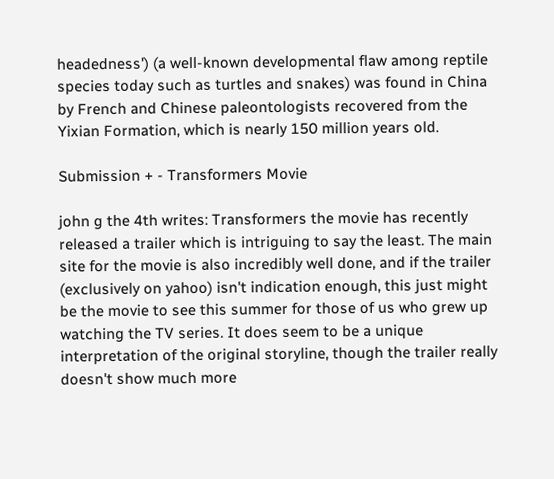headedness') (a well-known developmental flaw among reptile species today such as turtles and snakes) was found in China by French and Chinese paleontologists recovered from the Yixian Formation, which is nearly 150 million years old.

Submission + - Transformers Movie

john g the 4th writes: Transformers the movie has recently released a trailer which is intriguing to say the least. The main site for the movie is also incredibly well done, and if the trailer (exclusively on yahoo) isn't indication enough, this just might be the movie to see this summer for those of us who grew up watching the TV series. It does seem to be a unique interpretation of the original storyline, though the trailer really doesn't show much more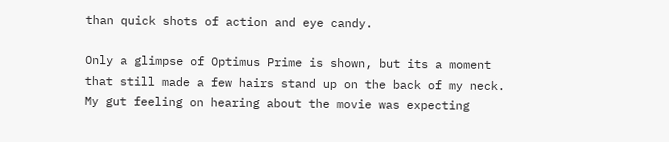than quick shots of action and eye candy.

Only a glimpse of Optimus Prime is shown, but its a moment that still made a few hairs stand up on the back of my neck. My gut feeling on hearing about the movie was expecting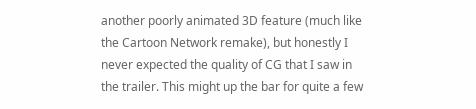another poorly animated 3D feature (much like the Cartoon Network remake), but honestly I never expected the quality of CG that I saw in the trailer. This might up the bar for quite a few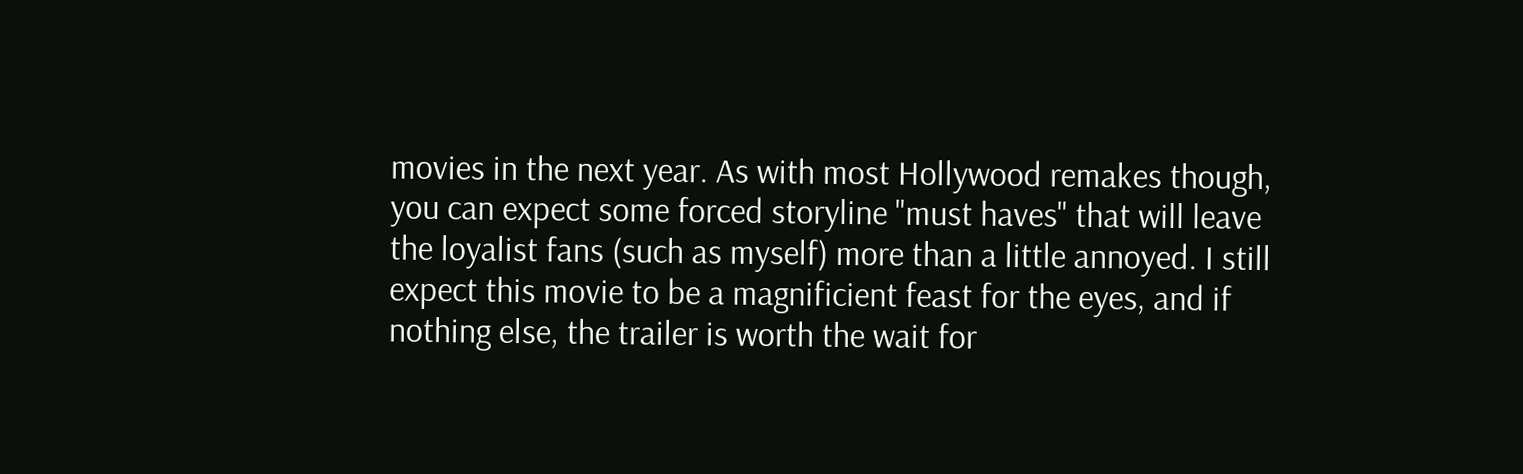movies in the next year. As with most Hollywood remakes though, you can expect some forced storyline "must haves" that will leave the loyalist fans (such as myself) more than a little annoyed. I still expect this movie to be a magnificient feast for the eyes, and if nothing else, the trailer is worth the wait for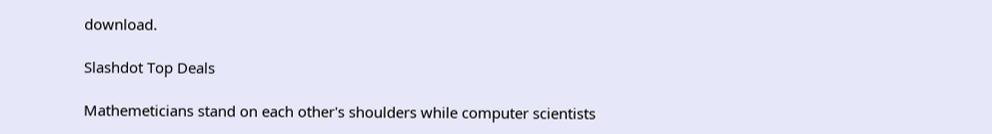download.

Slashdot Top Deals

Mathemeticians stand on each other's shoulders while computer scientists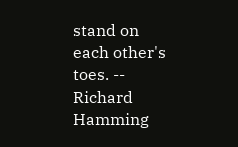stand on each other's toes. -- Richard Hamming